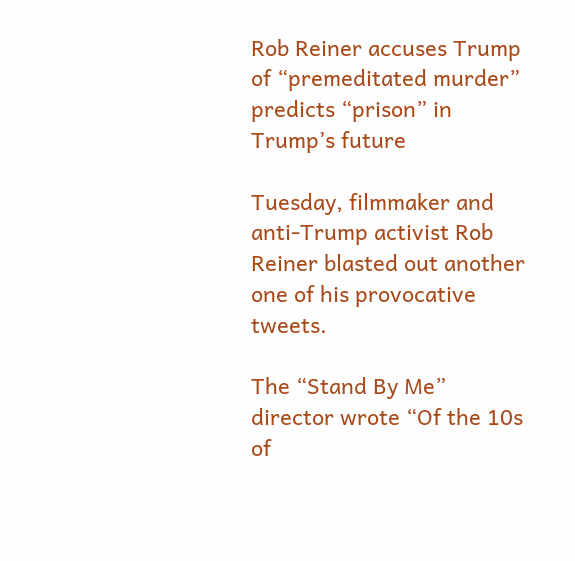Rob Reiner accuses Trump of “premeditated murder” predicts “prison” in Trump’s future

Tuesday, filmmaker and anti-Trump activist Rob Reiner blasted out another one of his provocative tweets.

The “Stand By Me” director wrote “Of the 10s of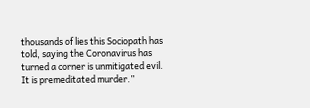thousands of lies this Sociopath has told, saying the Coronavirus has turned a corner is unmitigated evil. It is premeditated murder.”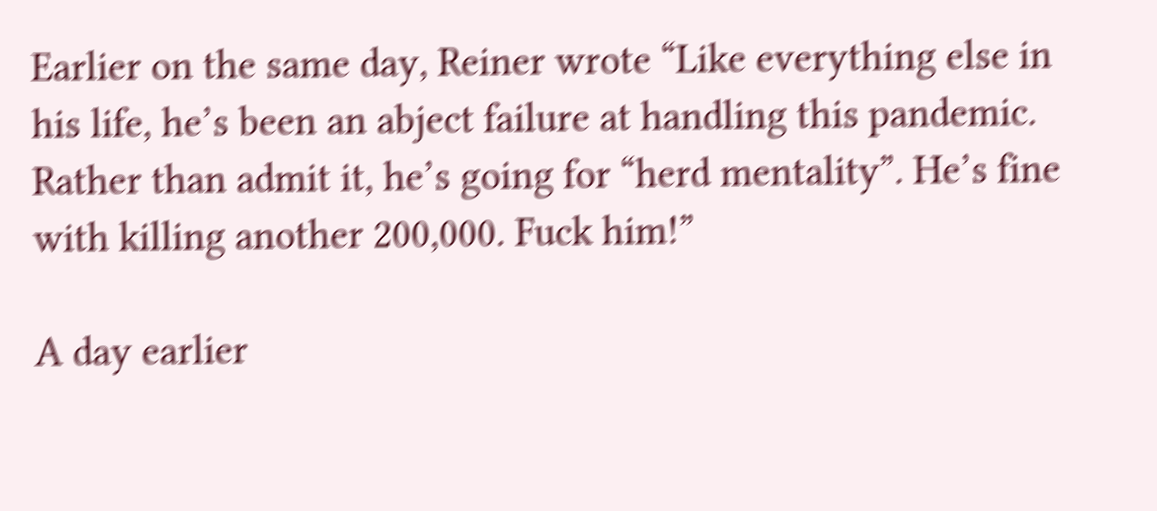Earlier on the same day, Reiner wrote “Like everything else in his life, he’s been an abject failure at handling this pandemic. Rather than admit it, he’s going for “herd mentality”. He’s fine with killing another 200,000. Fuck him!”

A day earlier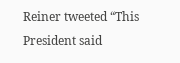Reiner tweeted “This President said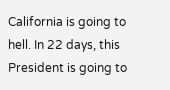California is going to hell. In 22 days, this President is going to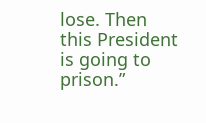lose. Then this President is going to prison.”